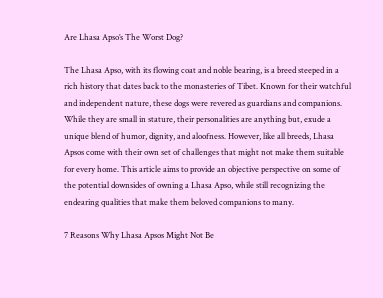Are Lhasa Apso’s The Worst Dog?

The Lhasa Apso, with its flowing coat and noble bearing, is a breed steeped in a rich history that dates back to the monasteries of Tibet. Known for their watchful and independent nature, these dogs were revered as guardians and companions. While they are small in stature, their personalities are anything but, exude a unique blend of humor, dignity, and aloofness. However, like all breeds, Lhasa Apsos come with their own set of challenges that might not make them suitable for every home. This article aims to provide an objective perspective on some of the potential downsides of owning a Lhasa Apso, while still recognizing the endearing qualities that make them beloved companions to many.

7 Reasons Why Lhasa Apsos Might Not Be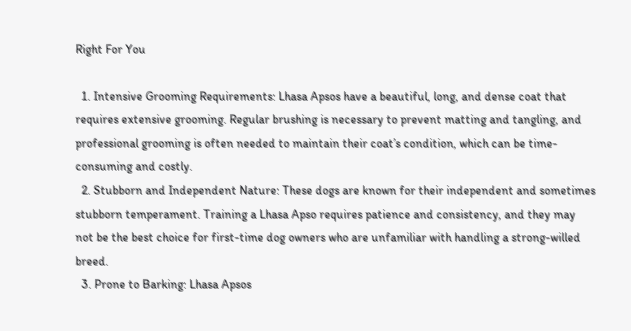Right For You

  1. Intensive Grooming Requirements: Lhasa Apsos have a beautiful, long, and dense coat that requires extensive grooming. Regular brushing is necessary to prevent matting and tangling, and professional grooming is often needed to maintain their coat’s condition, which can be time-consuming and costly.
  2. Stubborn and Independent Nature: These dogs are known for their independent and sometimes stubborn temperament. Training a Lhasa Apso requires patience and consistency, and they may not be the best choice for first-time dog owners who are unfamiliar with handling a strong-willed breed.
  3. Prone to Barking: Lhasa Apsos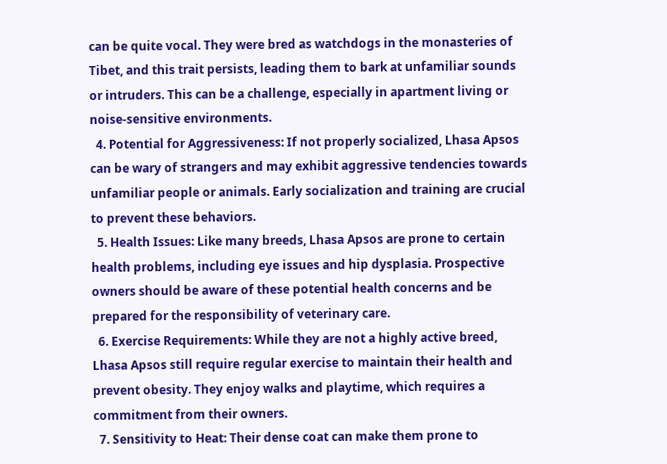can be quite vocal. They were bred as watchdogs in the monasteries of Tibet, and this trait persists, leading them to bark at unfamiliar sounds or intruders. This can be a challenge, especially in apartment living or noise-sensitive environments.
  4. Potential for Aggressiveness: If not properly socialized, Lhasa Apsos can be wary of strangers and may exhibit aggressive tendencies towards unfamiliar people or animals. Early socialization and training are crucial to prevent these behaviors.
  5. Health Issues: Like many breeds, Lhasa Apsos are prone to certain health problems, including eye issues and hip dysplasia. Prospective owners should be aware of these potential health concerns and be prepared for the responsibility of veterinary care.
  6. Exercise Requirements: While they are not a highly active breed, Lhasa Apsos still require regular exercise to maintain their health and prevent obesity. They enjoy walks and playtime, which requires a commitment from their owners.
  7. Sensitivity to Heat: Their dense coat can make them prone to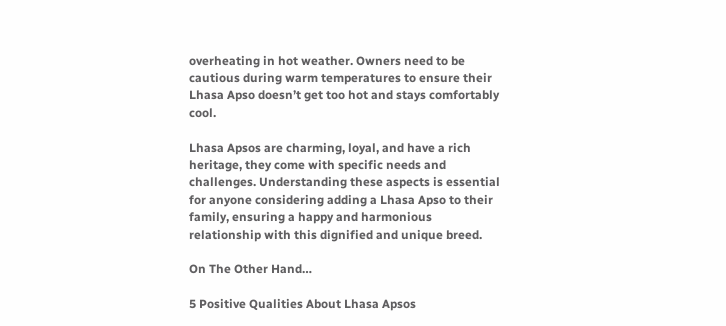overheating in hot weather. Owners need to be cautious during warm temperatures to ensure their Lhasa Apso doesn’t get too hot and stays comfortably cool.

Lhasa Apsos are charming, loyal, and have a rich heritage, they come with specific needs and challenges. Understanding these aspects is essential for anyone considering adding a Lhasa Apso to their family, ensuring a happy and harmonious relationship with this dignified and unique breed.

On The Other Hand…

5 Positive Qualities About Lhasa Apsos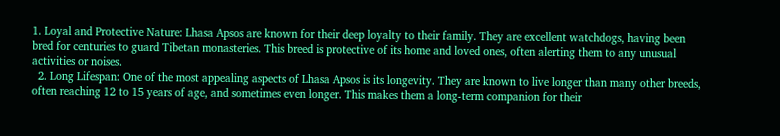1. Loyal and Protective Nature: Lhasa Apsos are known for their deep loyalty to their family. They are excellent watchdogs, having been bred for centuries to guard Tibetan monasteries. This breed is protective of its home and loved ones, often alerting them to any unusual activities or noises.
  2. Long Lifespan: One of the most appealing aspects of Lhasa Apsos is its longevity. They are known to live longer than many other breeds, often reaching 12 to 15 years of age, and sometimes even longer. This makes them a long-term companion for their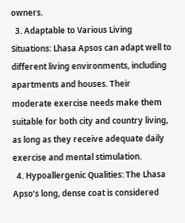owners.
  3. Adaptable to Various Living Situations: Lhasa Apsos can adapt well to different living environments, including apartments and houses. Their moderate exercise needs make them suitable for both city and country living, as long as they receive adequate daily exercise and mental stimulation.
  4. Hypoallergenic Qualities: The Lhasa Apso’s long, dense coat is considered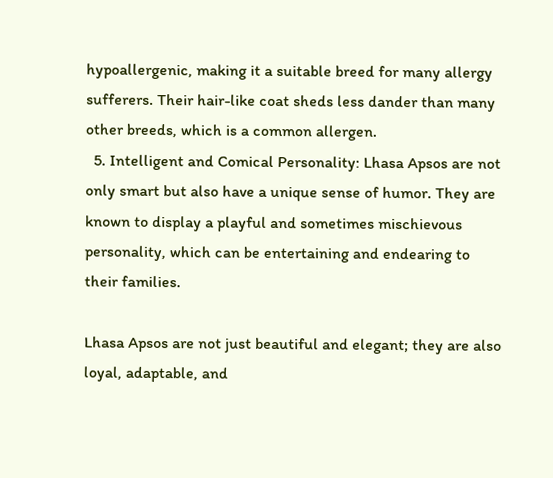hypoallergenic, making it a suitable breed for many allergy sufferers. Their hair-like coat sheds less dander than many other breeds, which is a common allergen.
  5. Intelligent and Comical Personality: Lhasa Apsos are not only smart but also have a unique sense of humor. They are known to display a playful and sometimes mischievous personality, which can be entertaining and endearing to their families.

Lhasa Apsos are not just beautiful and elegant; they are also loyal, adaptable, and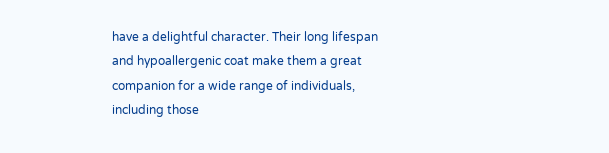have a delightful character. Their long lifespan and hypoallergenic coat make them a great companion for a wide range of individuals, including those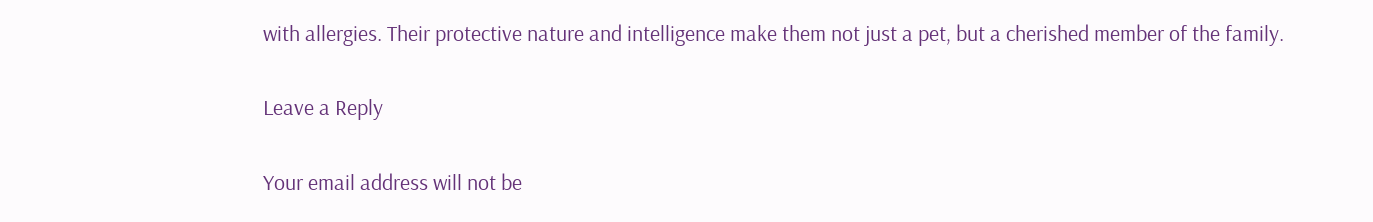with allergies. Their protective nature and intelligence make them not just a pet, but a cherished member of the family.

Leave a Reply

Your email address will not be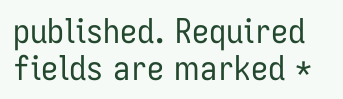published. Required fields are marked *